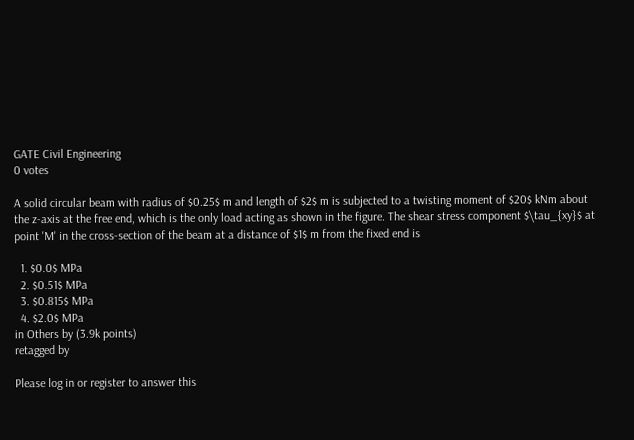GATE Civil Engineering
0 votes

A solid circular beam with radius of $0.25$ m and length of $2$ m is subjected to a twisting moment of $20$ kNm about the z-axis at the free end, which is the only load acting as shown in the figure. The shear stress component $\tau_{xy}$ at point 'M' in the cross-section of the beam at a distance of $1$ m from the fixed end is

  1. $0.0$ MPa
  2. $0.51$ MPa
  3. $0.815$ MPa
  4. $2.0$ MPa
in Others by (3.9k points)
retagged by

Please log in or register to answer this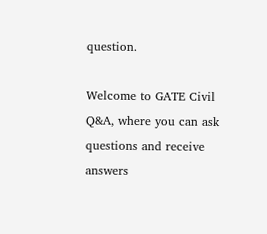question.

Welcome to GATE Civil Q&A, where you can ask questions and receive answers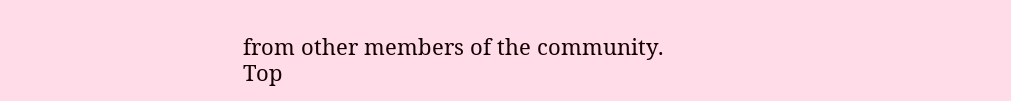from other members of the community.
Top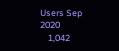Users Sep 2020
    1,042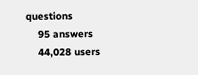questions
    95 answers
    44,028 users